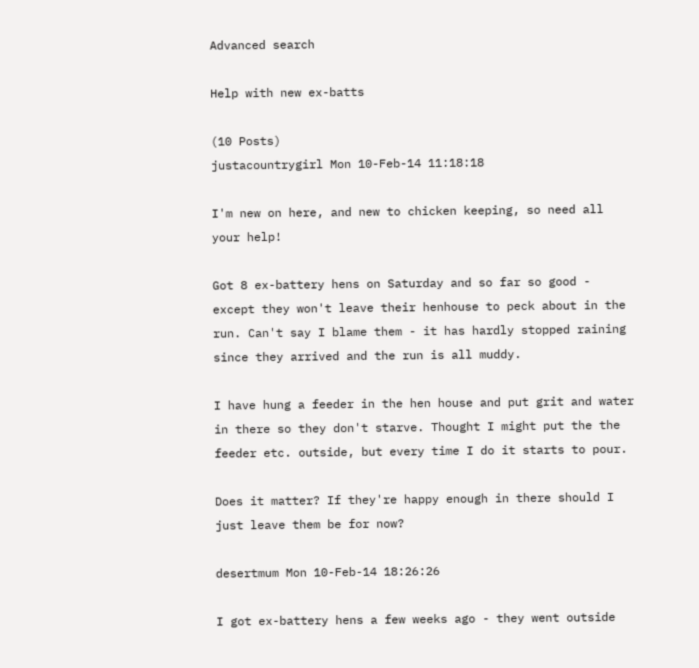Advanced search

Help with new ex-batts

(10 Posts)
justacountrygirl Mon 10-Feb-14 11:18:18

I'm new on here, and new to chicken keeping, so need all your help!

Got 8 ex-battery hens on Saturday and so far so good - except they won't leave their henhouse to peck about in the run. Can't say I blame them - it has hardly stopped raining since they arrived and the run is all muddy.

I have hung a feeder in the hen house and put grit and water in there so they don't starve. Thought I might put the the feeder etc. outside, but every time I do it starts to pour.

Does it matter? If they're happy enough in there should I just leave them be for now?

desertmum Mon 10-Feb-14 18:26:26

I got ex-battery hens a few weeks ago - they went outside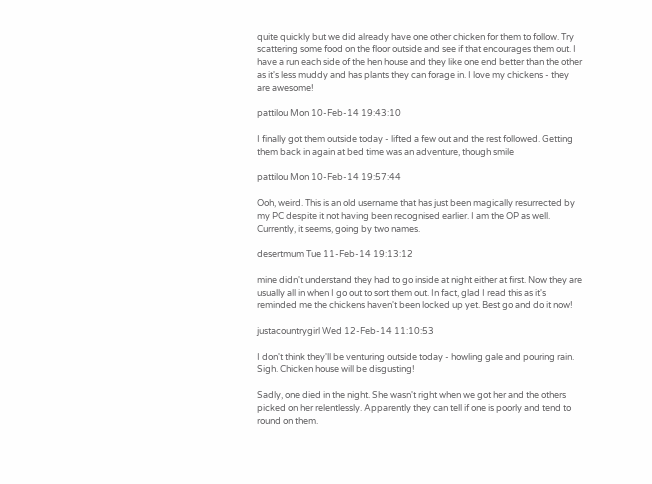quite quickly but we did already have one other chicken for them to follow. Try scattering some food on the floor outside and see if that encourages them out. I have a run each side of the hen house and they like one end better than the other as it's less muddy and has plants they can forage in. I love my chickens - they are awesome!

pattilou Mon 10-Feb-14 19:43:10

I finally got them outside today - lifted a few out and the rest followed. Getting them back in again at bed time was an adventure, though smile

pattilou Mon 10-Feb-14 19:57:44

Ooh, weird. This is an old username that has just been magically resurrected by my PC despite it not having been recognised earlier. I am the OP as well. Currently, it seems, going by two names.

desertmum Tue 11-Feb-14 19:13:12

mine didn't understand they had to go inside at night either at first. Now they are usually all in when I go out to sort them out. In fact, glad I read this as it's reminded me the chickens haven't been locked up yet. Best go and do it now!

justacountrygirl Wed 12-Feb-14 11:10:53

I don't think they'll be venturing outside today - howling gale and pouring rain. Sigh. Chicken house will be disgusting!

Sadly, one died in the night. She wasn't right when we got her and the others picked on her relentlessly. Apparently they can tell if one is poorly and tend to round on them.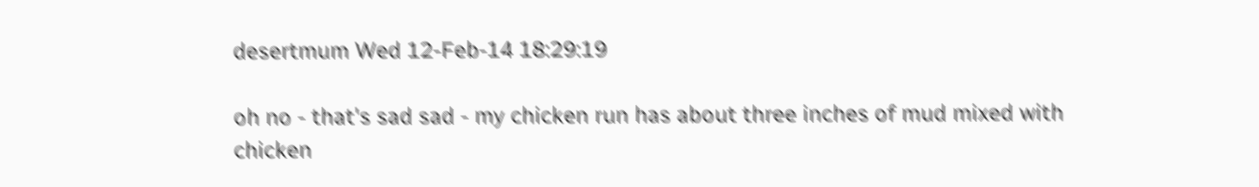desertmum Wed 12-Feb-14 18:29:19

oh no - that's sad sad - my chicken run has about three inches of mud mixed with chicken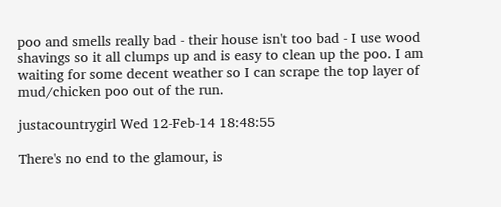poo and smells really bad - their house isn't too bad - I use wood shavings so it all clumps up and is easy to clean up the poo. I am waiting for some decent weather so I can scrape the top layer of mud/chicken poo out of the run.

justacountrygirl Wed 12-Feb-14 18:48:55

There's no end to the glamour, is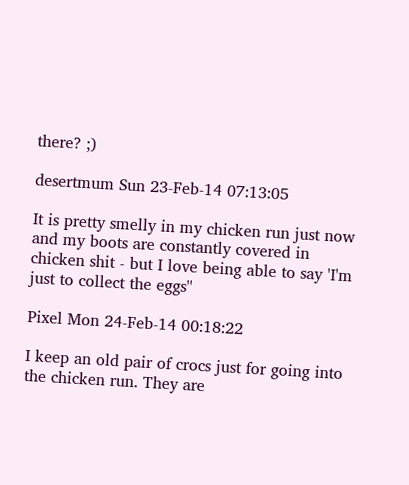there? ;)

desertmum Sun 23-Feb-14 07:13:05

It is pretty smelly in my chicken run just now and my boots are constantly covered in chicken shit - but I love being able to say 'I'm just to collect the eggs''

Pixel Mon 24-Feb-14 00:18:22

I keep an old pair of crocs just for going into the chicken run. They are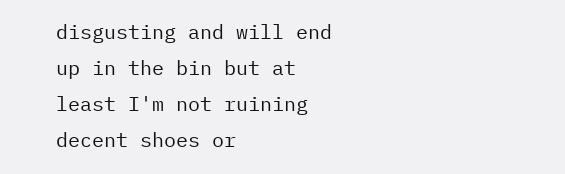disgusting and will end up in the bin but at least I'm not ruining decent shoes or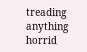treading anything horrid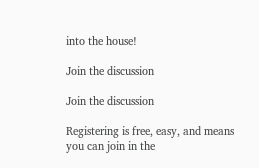into the house!

Join the discussion

Join the discussion

Registering is free, easy, and means you can join in the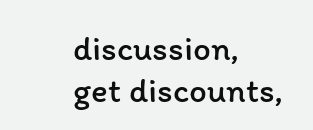discussion, get discounts,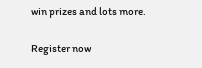win prizes and lots more.

Register now